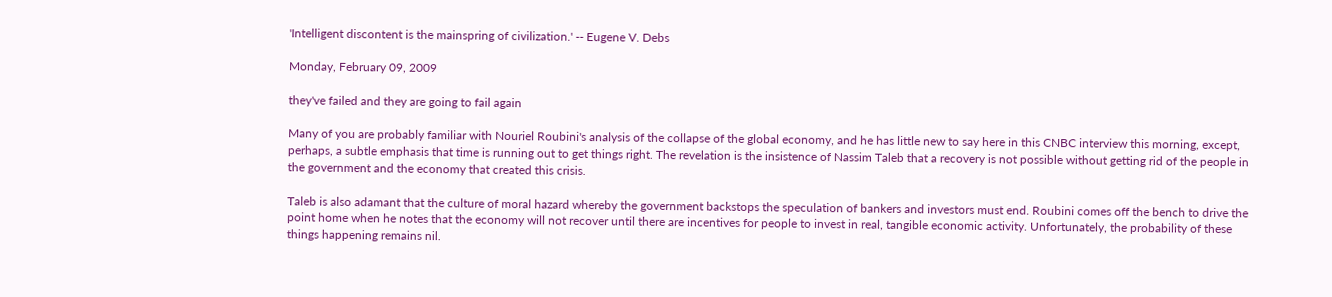'Intelligent discontent is the mainspring of civilization.' -- Eugene V. Debs

Monday, February 09, 2009

they've failed and they are going to fail again

Many of you are probably familiar with Nouriel Roubini's analysis of the collapse of the global economy, and he has little new to say here in this CNBC interview this morning, except, perhaps, a subtle emphasis that time is running out to get things right. The revelation is the insistence of Nassim Taleb that a recovery is not possible without getting rid of the people in the government and the economy that created this crisis.

Taleb is also adamant that the culture of moral hazard whereby the government backstops the speculation of bankers and investors must end. Roubini comes off the bench to drive the point home when he notes that the economy will not recover until there are incentives for people to invest in real, tangible economic activity. Unfortunately, the probability of these things happening remains nil.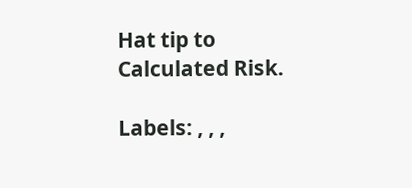Hat tip to Calculated Risk.

Labels: , , ,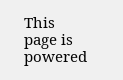This page is powered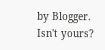by Blogger. Isn't yours?